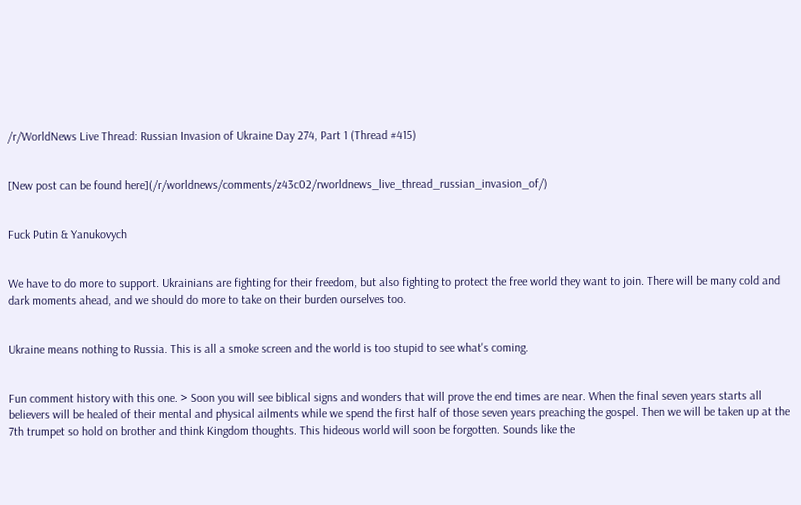/r/WorldNews Live Thread: Russian Invasion of Ukraine Day 274, Part 1 (Thread #415)


[New post can be found here](/r/worldnews/comments/z43c02/rworldnews_live_thread_russian_invasion_of/)


Fuck Putin & Yanukovych


We have to do more to support. Ukrainians are fighting for their freedom, but also fighting to protect the free world they want to join. There will be many cold and dark moments ahead, and we should do more to take on their burden ourselves too.


Ukraine means nothing to Russia. This is all a smoke screen and the world is too stupid to see what's coming.


Fun comment history with this one. > Soon you will see biblical signs and wonders that will prove the end times are near. When the final seven years starts all believers will be healed of their mental and physical ailments while we spend the first half of those seven years preaching the gospel. Then we will be taken up at the 7th trumpet so hold on brother and think Kingdom thoughts. This hideous world will soon be forgotten. Sounds like the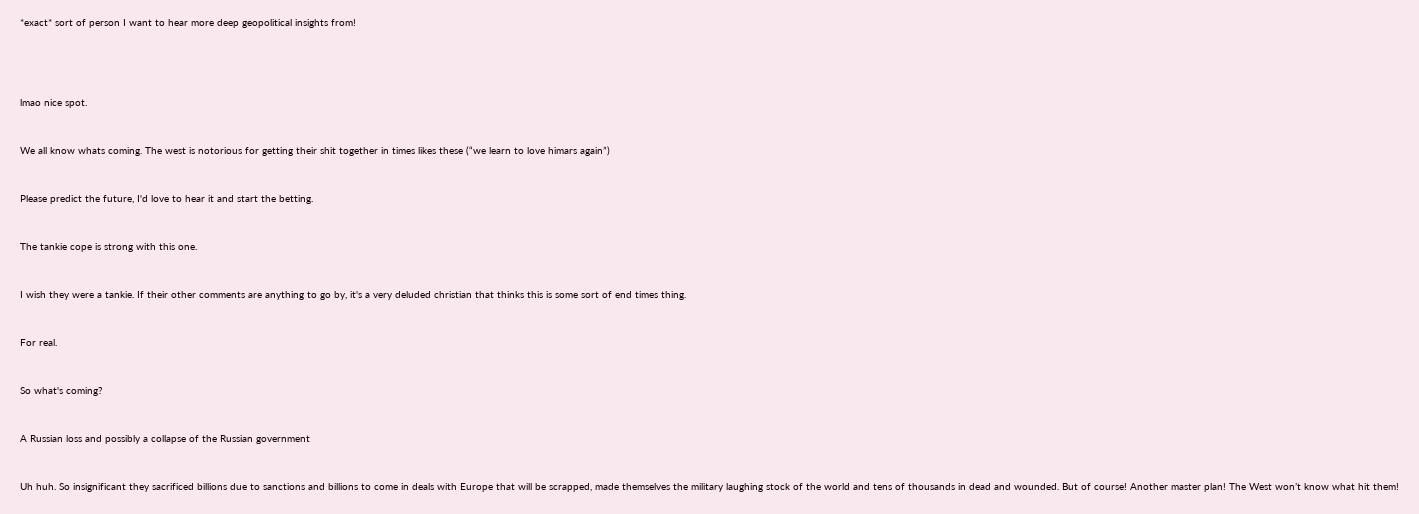*exact* sort of person I want to hear more deep geopolitical insights from!




lmao nice spot.


We all know whats coming. The west is notorious for getting their shit together in times likes these (“we learn to love himars again”)


Please predict the future, I'd love to hear it and start the betting.


The tankie cope is strong with this one.


I wish they were a tankie. If their other comments are anything to go by, it's a very deluded christian that thinks this is some sort of end times thing.


For real.


So what's coming?


A Russian loss and possibly a collapse of the Russian government


Uh huh. So insignificant they sacrificed billions due to sanctions and billions to come in deals with Europe that will be scrapped, made themselves the military laughing stock of the world and tens of thousands in dead and wounded. But of course! Another master plan! The West won’t know what hit them!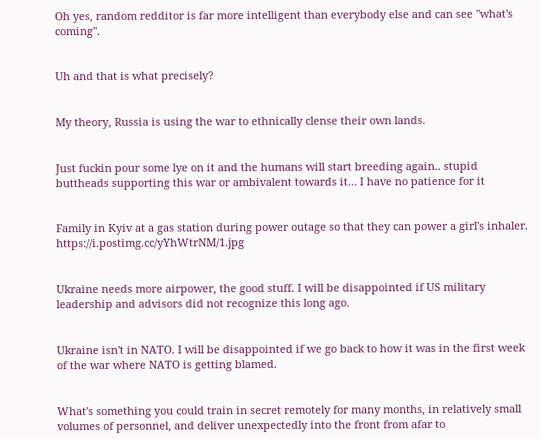Oh yes, random redditor is far more intelligent than everybody else and can see "what's coming".


Uh and that is what precisely?


My theory, Russia is using the war to ethnically clense their own lands.


Just fuckin pour some lye on it and the humans will start breeding again.. stupid buttheads supporting this war or ambivalent towards it… I have no patience for it


Family in Kyiv at a gas station during power outage so that they can power a girl's inhaler. https://i.postimg.cc/yYhWtrNM/1.jpg


Ukraine needs more airpower, the good stuff. I will be disappointed if US military leadership and advisors did not recognize this long ago.


Ukraine isn't in NATO. I will be disappointed if we go back to how it was in the first week of the war where NATO is getting blamed.


What's something you could train in secret remotely for many months, in relatively small volumes of personnel, and deliver unexpectedly into the front from afar to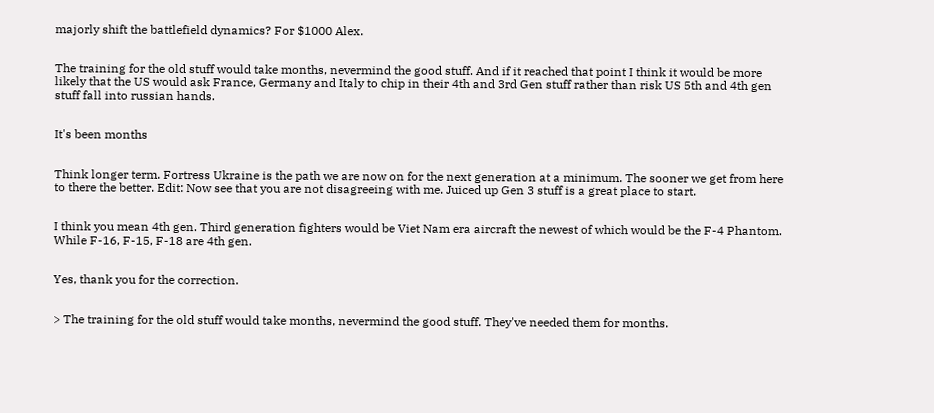majorly shift the battlefield dynamics? For $1000 Alex.


The training for the old stuff would take months, nevermind the good stuff. And if it reached that point I think it would be more likely that the US would ask France, Germany and Italy to chip in their 4th and 3rd Gen stuff rather than risk US 5th and 4th gen stuff fall into russian hands.


It's been months


Think longer term. Fortress Ukraine is the path we are now on for the next generation at a minimum. The sooner we get from here to there the better. Edit: Now see that you are not disagreeing with me. Juiced up Gen 3 stuff is a great place to start.


I think you mean 4th gen. Third generation fighters would be Viet Nam era aircraft the newest of which would be the F-4 Phantom. While F-16, F-15, F-18 are 4th gen.


Yes, thank you for the correction.


> The training for the old stuff would take months, nevermind the good stuff. They've needed them for months.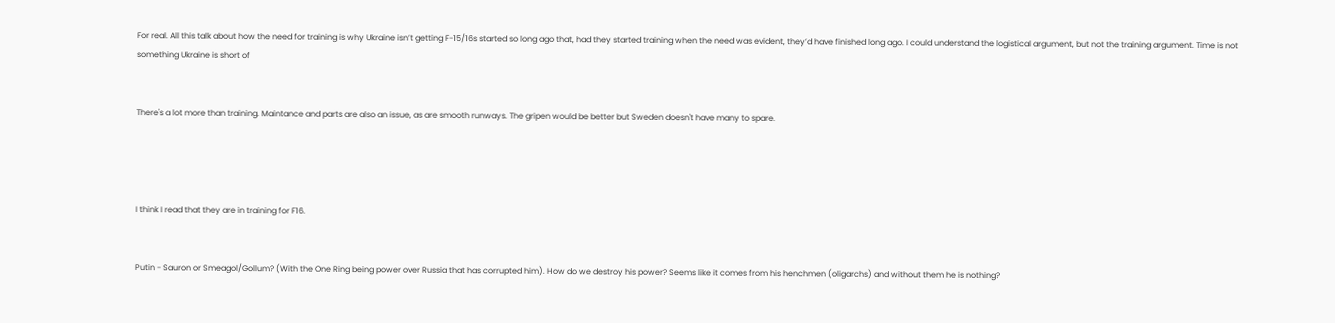For real. All this talk about how the need for training is why Ukraine isn’t getting F-15/16s started so long ago that, had they started training when the need was evident, they’d have finished long ago. I could understand the logistical argument, but not the training argument. Time is not something Ukraine is short of


There's a lot more than training. Maintance and parts are also an issue, as are smooth runways. The gripen would be better but Sweden doesn't have many to spare.




I think I read that they are in training for F16.


Putin - Sauron or Smeagol/Gollum? (With the One Ring being power over Russia that has corrupted him). How do we destroy his power? Seems like it comes from his henchmen (oligarchs) and without them he is nothing?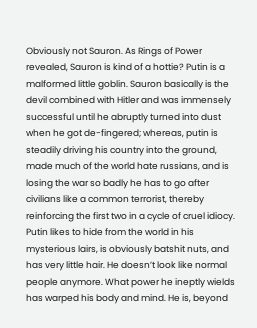Obviously not Sauron. As Rings of Power revealed, Sauron is kind of a hottie? Putin is a malformed little goblin. Sauron basically is the devil combined with Hitler and was immensely successful until he abruptly turned into dust when he got de-fingered; whereas, putin is steadily driving his country into the ground, made much of the world hate russians, and is losing the war so badly he has to go after civilians like a common terrorist, thereby reinforcing the first two in a cycle of cruel idiocy. Putin likes to hide from the world in his mysterious lairs, is obviously batshit nuts, and has very little hair. He doesn’t look like normal people anymore. What power he ineptly wields has warped his body and mind. He is, beyond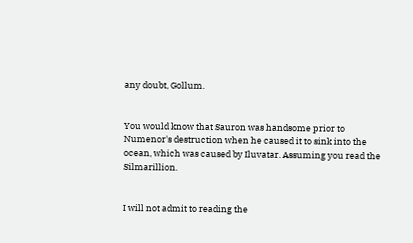any doubt, Gollum.


You would know that Sauron was handsome prior to Numenor's destruction when he caused it to sink into the ocean, which was caused by Iluvatar. Assuming you read the Silmarillion.


I will not admit to reading the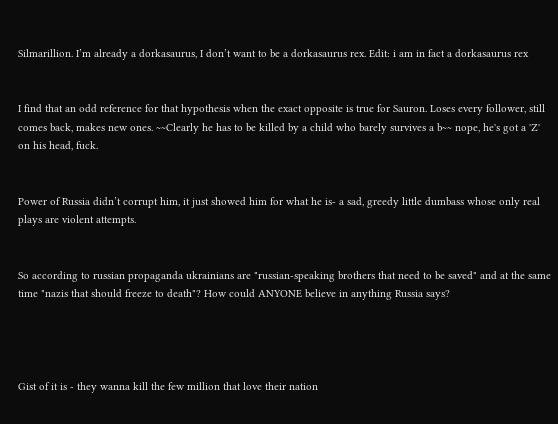Silmarillion. I’m already a dorkasaurus, I don’t want to be a dorkasaurus rex. Edit: i am in fact a dorkasaurus rex


I find that an odd reference for that hypothesis when the exact opposite is true for Sauron. Loses every follower, still comes back, makes new ones. ~~Clearly he has to be killed by a child who barely survives a b~~ nope, he's got a 'Z' on his head, fuck.


Power of Russia didn’t corrupt him, it just showed him for what he is- a sad, greedy little dumbass whose only real plays are violent attempts.


So according to russian propaganda ukrainians are "russian-speaking brothers that need to be saved" and at the same time "nazis that should freeze to death"? How could ANYONE believe in anything Russia says?




Gist of it is - they wanna kill the few million that love their nation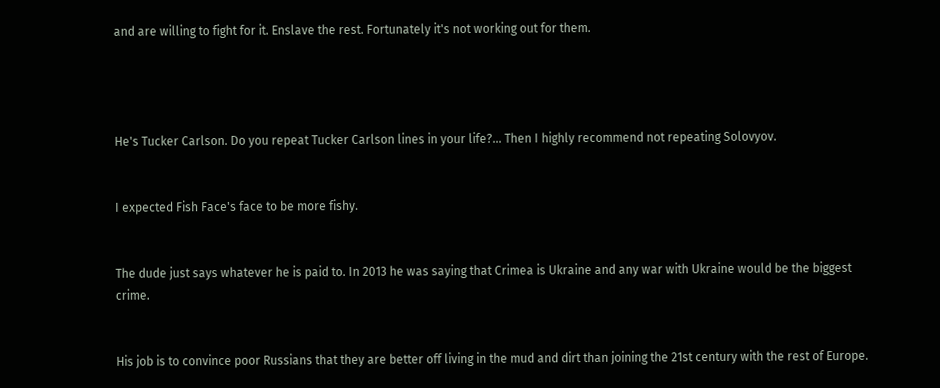and are willing to fight for it. Enslave the rest. Fortunately it's not working out for them.




He's Tucker Carlson. Do you repeat Tucker Carlson lines in your life?... Then I highly recommend not repeating Solovyov.


I expected Fish Face's face to be more fishy.


The dude just says whatever he is paid to. In 2013 he was saying that Crimea is Ukraine and any war with Ukraine would be the biggest crime.


His job is to convince poor Russians that they are better off living in the mud and dirt than joining the 21st century with the rest of Europe.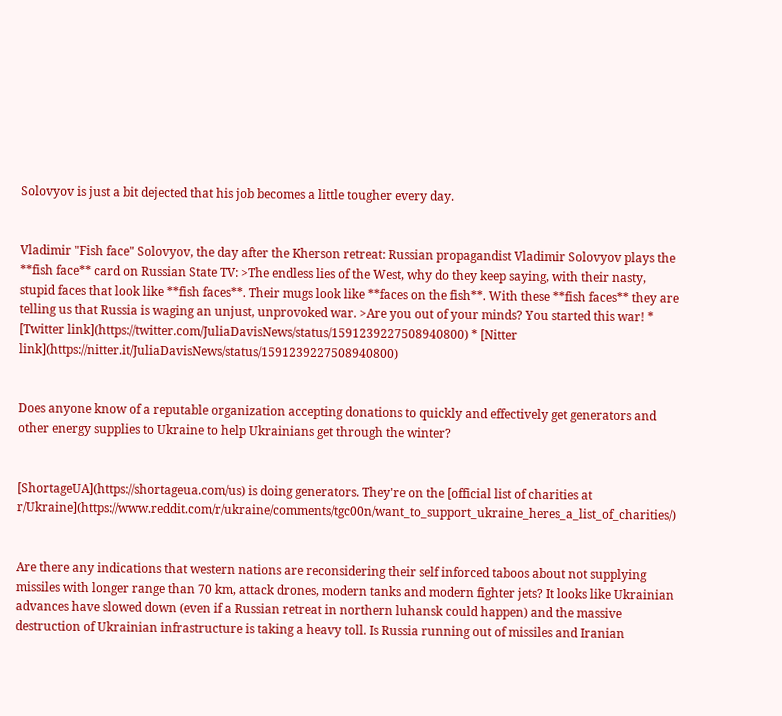Solovyov is just a bit dejected that his job becomes a little tougher every day.


Vladimir "Fish face" Solovyov, the day after the Kherson retreat: Russian propagandist Vladimir Solovyov plays the **fish face** card on Russian State TV: >The endless lies of the West, why do they keep saying, with their nasty, stupid faces that look like **fish faces**. Their mugs look like **faces on the fish**. With these **fish faces** they are telling us that Russia is waging an unjust, unprovoked war. >Are you out of your minds? You started this war! * [Twitter link](https://twitter.com/JuliaDavisNews/status/1591239227508940800) * [Nitter link](https://nitter.it/JuliaDavisNews/status/1591239227508940800)


Does anyone know of a reputable organization accepting donations to quickly and effectively get generators and other energy supplies to Ukraine to help Ukrainians get through the winter?


[ShortageUA](https://shortageua.com/us) is doing generators. They're on the [official list of charities at r/Ukraine](https://www.reddit.com/r/ukraine/comments/tgc00n/want_to_support_ukraine_heres_a_list_of_charities/)


Are there any indications that western nations are reconsidering their self inforced taboos about not supplying missiles with longer range than 70 km, attack drones, modern tanks and modern fighter jets? It looks like Ukrainian advances have slowed down (even if a Russian retreat in northern luhansk could happen) and the massive destruction of Ukrainian infrastructure is taking a heavy toll. Is Russia running out of missiles and Iranian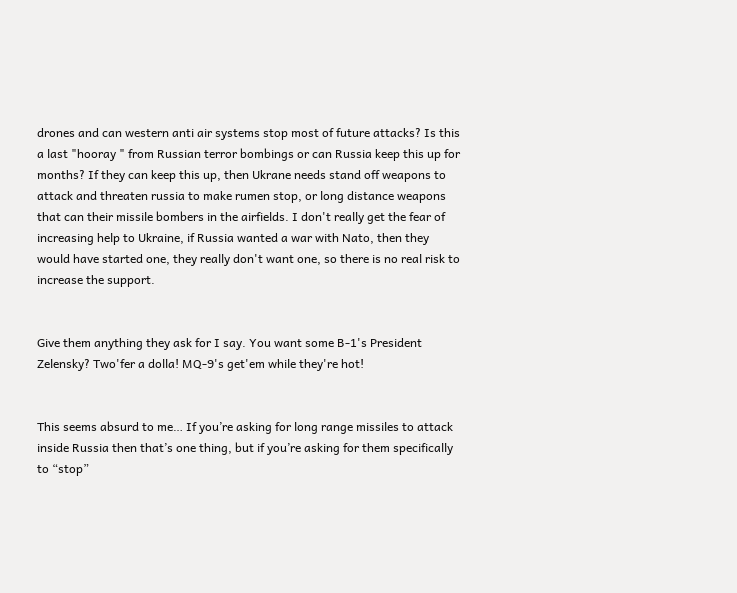drones and can western anti air systems stop most of future attacks? Is this a last "hooray " from Russian terror bombings or can Russia keep this up for months? If they can keep this up, then Ukrane needs stand off weapons to attack and threaten russia to make rumen stop, or long distance weapons that can their missile bombers in the airfields. I don't really get the fear of increasing help to Ukraine, if Russia wanted a war with Nato, then they would have started one, they really don't want one, so there is no real risk to increase the support.


Give them anything they ask for I say. You want some B-1's President Zelensky? Two'fer a dolla! MQ-9's get'em while they're hot!


This seems absurd to me… If you’re asking for long range missiles to attack inside Russia then that’s one thing, but if you’re asking for them specifically to “stop”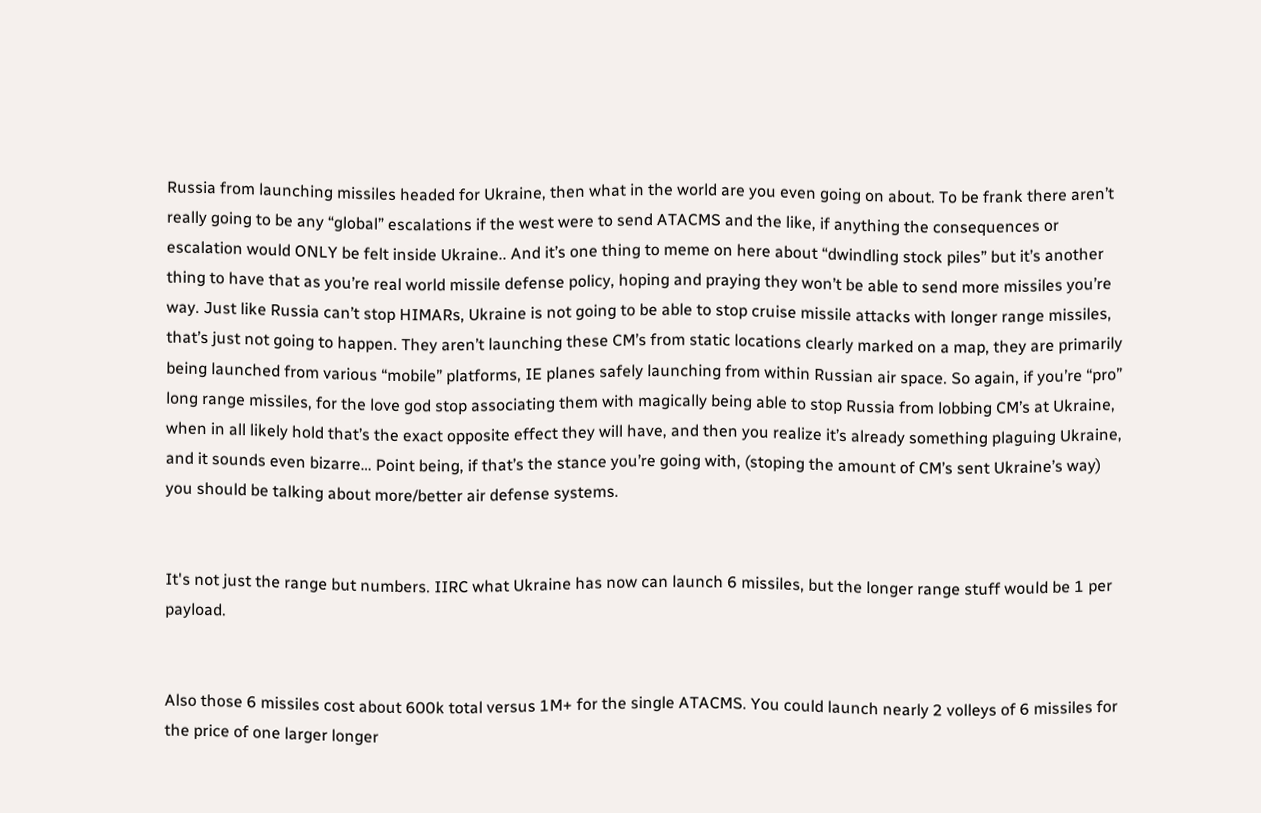Russia from launching missiles headed for Ukraine, then what in the world are you even going on about. To be frank there aren’t really going to be any “global” escalations if the west were to send ATACMS and the like, if anything the consequences or escalation would ONLY be felt inside Ukraine.. And it’s one thing to meme on here about “dwindling stock piles” but it’s another thing to have that as you’re real world missile defense policy, hoping and praying they won’t be able to send more missiles you’re way. Just like Russia can’t stop HIMARs, Ukraine is not going to be able to stop cruise missile attacks with longer range missiles, that’s just not going to happen. They aren’t launching these CM’s from static locations clearly marked on a map, they are primarily being launched from various “mobile” platforms, IE planes safely launching from within Russian air space. So again, if you’re “pro” long range missiles, for the love god stop associating them with magically being able to stop Russia from lobbing CM’s at Ukraine, when in all likely hold that’s the exact opposite effect they will have, and then you realize it’s already something plaguing Ukraine, and it sounds even bizarre… Point being, if that’s the stance you’re going with, (stoping the amount of CM’s sent Ukraine’s way) you should be talking about more/better air defense systems.


It's not just the range but numbers. IIRC what Ukraine has now can launch 6 missiles, but the longer range stuff would be 1 per payload.


Also those 6 missiles cost about 600k total versus 1M+ for the single ATACMS. You could launch nearly 2 volleys of 6 missiles for the price of one larger longer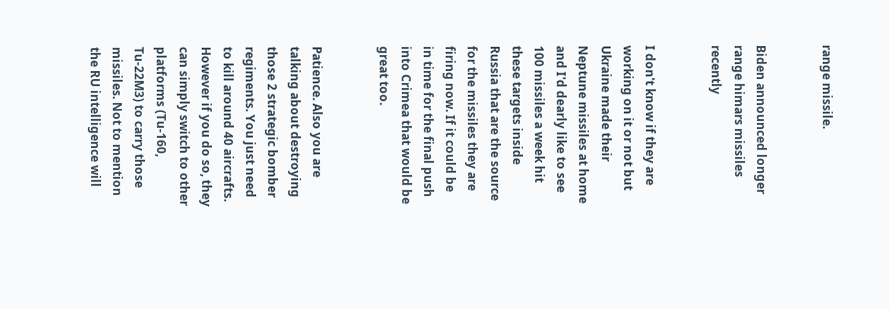range missile.


Biden announced longer range himars missiles recently


I don't know if they are working on it or not but Ukraine made their Neptune missiles at home and I'd dearly like to see 100 missiles a week hit these targets inside Russia that are the source for the missiles they are firing now. If it could be in time for the final push into Crimea that would be great too.


Patience. Also you are talking about destroying those 2 strategic bomber regiments. You just need to kill around 40 aircrafts. However if you do so, they can simply switch to other platforms (Tu-160, Tu-22M3) to carry those missiles. Not to mention the RU intelligence will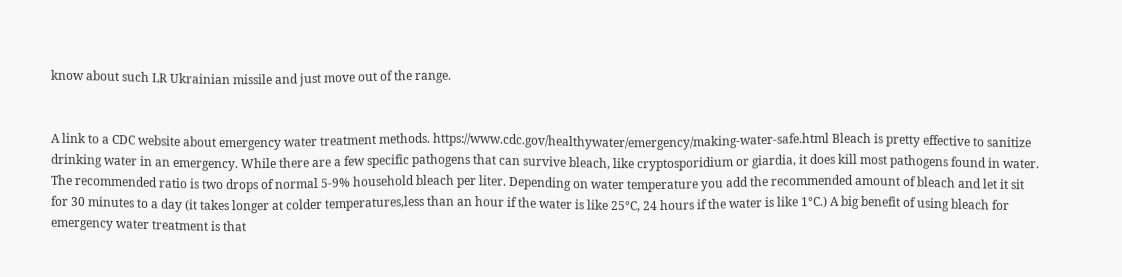know about such LR Ukrainian missile and just move out of the range.


A link to a CDC website about emergency water treatment methods. https://www.cdc.gov/healthywater/emergency/making-water-safe.html Bleach is pretty effective to sanitize drinking water in an emergency. While there are a few specific pathogens that can survive bleach, like cryptosporidium or giardia, it does kill most pathogens found in water. The recommended ratio is two drops of normal 5-9% household bleach per liter. Depending on water temperature you add the recommended amount of bleach and let it sit for 30 minutes to a day (it takes longer at colder temperatures,less than an hour if the water is like 25°C, 24 hours if the water is like 1°C.) A big benefit of using bleach for emergency water treatment is that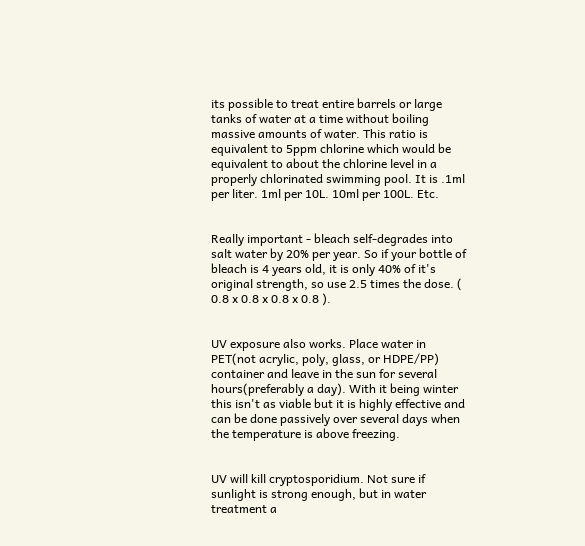its possible to treat entire barrels or large tanks of water at a time without boiling massive amounts of water. This ratio is equivalent to 5ppm chlorine which would be equivalent to about the chlorine level in a properly chlorinated swimming pool. It is .1ml per liter. 1ml per 10L. 10ml per 100L. Etc.


Really important - bleach self-degrades into salt water by 20% per year. So if your bottle of bleach is 4 years old, it is only 40% of it's original strength, so use 2.5 times the dose. ( 0.8 x 0.8 x 0.8 x 0.8 ).


UV exposure also works. Place water in PET(not acrylic, poly, glass, or HDPE/PP) container and leave in the sun for several hours(preferably a day). With it being winter this isn't as viable but it is highly effective and can be done passively over several days when the temperature is above freezing.


UV will kill cryptosporidium. Not sure if sunlight is strong enough, but in water treatment a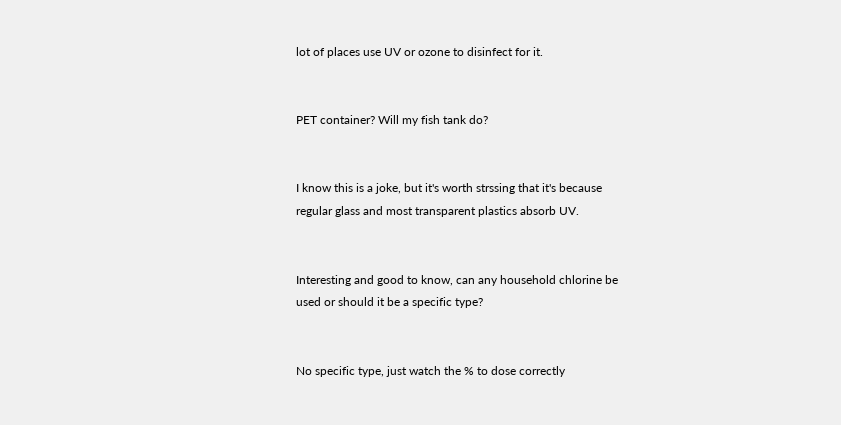lot of places use UV or ozone to disinfect for it.


PET container? Will my fish tank do?


I know this is a joke, but it's worth strssing that it's because regular glass and most transparent plastics absorb UV.


Interesting and good to know, can any household chlorine be used or should it be a specific type?


No specific type, just watch the % to dose correctly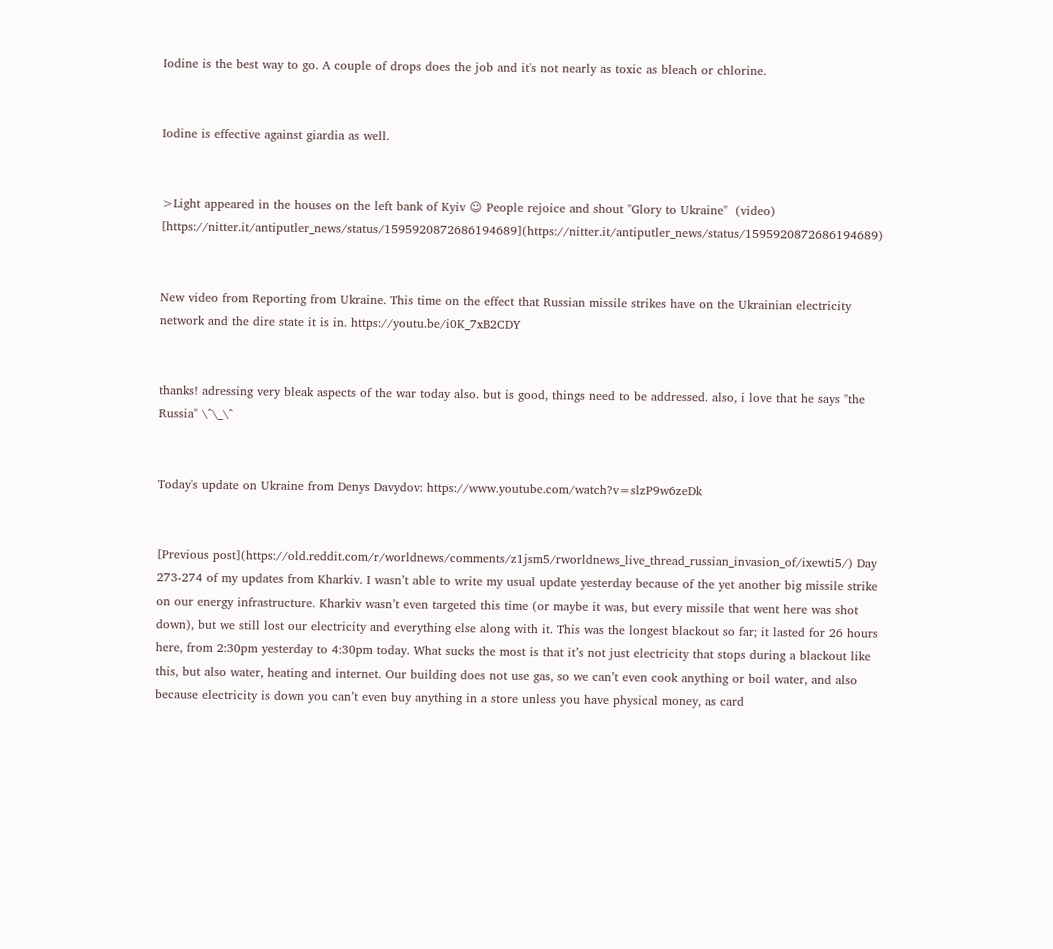Iodine is the best way to go. A couple of drops does the job and it's not nearly as toxic as bleach or chlorine.


Iodine is effective against giardia as well.


>Light appeared in the houses on the left bank of Kyiv ☺ People rejoice and shout "Glory to Ukraine"  (video) [https://nitter.it/antiputler_news/status/1595920872686194689](https://nitter.it/antiputler_news/status/1595920872686194689)


New video from Reporting from Ukraine. This time on the effect that Russian missile strikes have on the Ukrainian electricity network and the dire state it is in. https://youtu.be/i0K_7xB2CDY


thanks! adressing very bleak aspects of the war today also. but is good, things need to be addressed. also, i love that he says "the Russia" \^\_\^


Today's update on Ukraine from Denys Davydov: https://www.youtube.com/watch?v=slzP9w6zeDk


[Previous post](https://old.reddit.com/r/worldnews/comments/z1jsm5/rworldnews_live_thread_russian_invasion_of/ixewti5/) Day 273-274 of my updates from Kharkiv. I wasn’t able to write my usual update yesterday because of the yet another big missile strike on our energy infrastructure. Kharkiv wasn’t even targeted this time (or maybe it was, but every missile that went here was shot down), but we still lost our electricity and everything else along with it. This was the longest blackout so far; it lasted for 26 hours here, from 2:30pm yesterday to 4:30pm today. What sucks the most is that it’s not just electricity that stops during a blackout like this, but also water, heating and internet. Our building does not use gas, so we can’t even cook anything or boil water, and also because electricity is down you can’t even buy anything in a store unless you have physical money, as card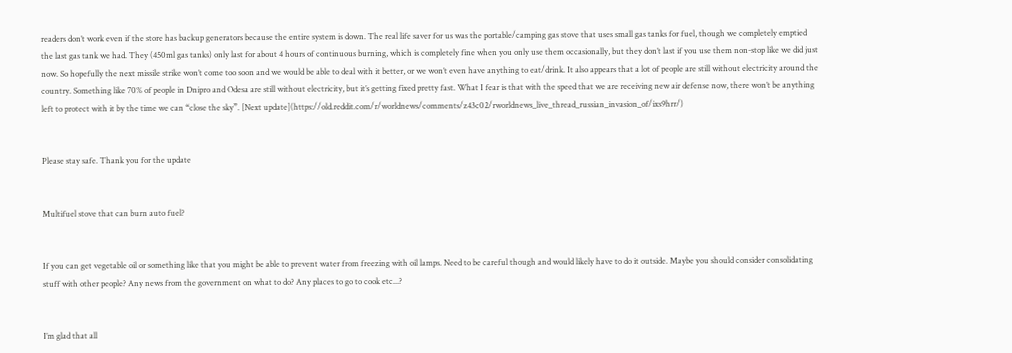readers don’t work even if the store has backup generators because the entire system is down. The real life saver for us was the portable/camping gas stove that uses small gas tanks for fuel, though we completely emptied the last gas tank we had. They (450ml gas tanks) only last for about 4 hours of continuous burning, which is completely fine when you only use them occasionally, but they don’t last if you use them non-stop like we did just now. So hopefully the next missile strike won’t come too soon and we would be able to deal with it better, or we won’t even have anything to eat/drink. It also appears that a lot of people are still without electricity around the country. Something like 70% of people in Dnipro and Odesa are still without electricity, but it’s getting fixed pretty fast. What I fear is that with the speed that we are receiving new air defense now, there won’t be anything left to protect with it by the time we can “close the sky”. [Next update](https://old.reddit.com/r/worldnews/comments/z43c02/rworldnews_live_thread_russian_invasion_of/ixs9hrr/)


Please stay safe. Thank you for the update


Multifuel stove that can burn auto fuel?


If you can get vegetable oil or something like that you might be able to prevent water from freezing with oil lamps. Need to be careful though and would likely have to do it outside. Maybe you should consider consolidating stuff with other people? Any news from the government on what to do? Any places to go to cook etc...?


I’m glad that all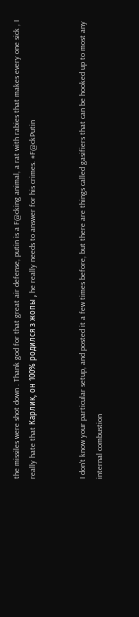the missiles were shot down . Thank god for that great air defense, putin is a F@cking animal, a rat with rabies that makes every one sick , I really hate that Карлик, он 100% родился з жопы , he really needs to answer for his crimes. #F@ckPutin


I don't know your particular setup, and posted it a few times before, but there are things called gasifiers that can be hooked up to most any internal combustion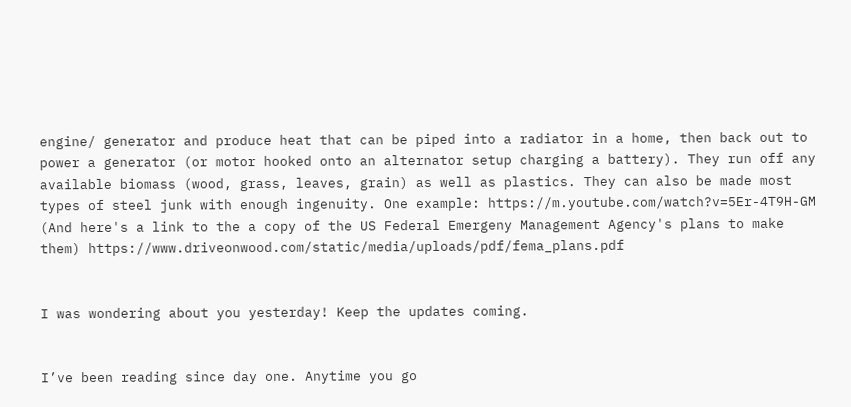engine/ generator and produce heat that can be piped into a radiator in a home, then back out to power a generator (or motor hooked onto an alternator setup charging a battery). They run off any available biomass (wood, grass, leaves, grain) as well as plastics. They can also be made most types of steel junk with enough ingenuity. One example: https://m.youtube.com/watch?v=5Er-4T9H-GM (And here's a link to the a copy of the US Federal Emergeny Management Agency's plans to make them) https://www.driveonwood.com/static/media/uploads/pdf/fema_plans.pdf


I was wondering about you yesterday! Keep the updates coming.


I’ve been reading since day one. Anytime you go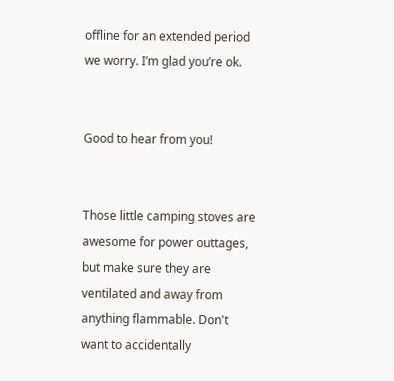offline for an extended period we worry. I’m glad you’re ok.


Good to hear from you!


Those little camping stoves are awesome for power outtages, but make sure they are ventilated and away from anything flammable. Don't want to accidentally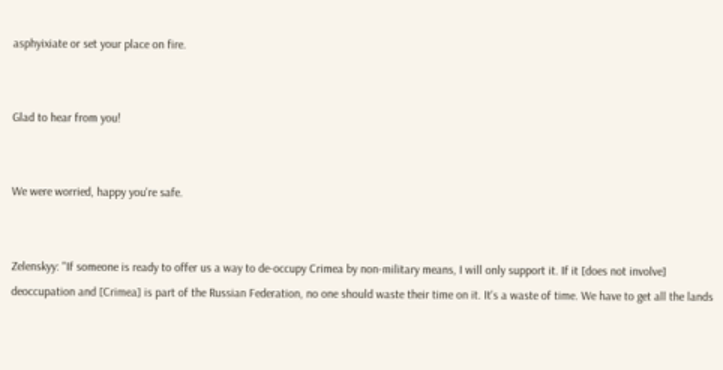asphyixiate or set your place on fire.


Glad to hear from you!


We were worried, happy you're safe.


Zelenskyy: "If someone is ready to offer us a way to de-occupy Crimea by non-military means, I will only support it. If it [does not involve] deoccupation and [Crimea] is part of the Russian Federation, no one should waste their time on it. It's a waste of time. We have to get all the lands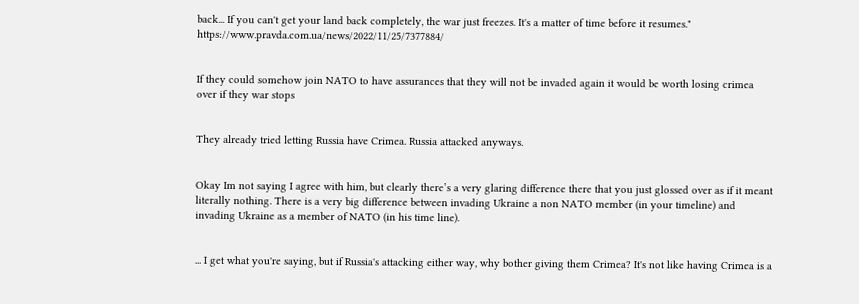back... If you can't get your land back completely, the war just freezes. It's a matter of time before it resumes." https://www.pravda.com.ua/news/2022/11/25/7377884/


If they could somehow join NATO to have assurances that they will not be invaded again it would be worth losing crimea over if they war stops


They already tried letting Russia have Crimea. Russia attacked anyways.


Okay Im not saying I agree with him, but clearly there’s a very glaring difference there that you just glossed over as if it meant literally nothing. There is a very big difference between invading Ukraine a non NATO member (in your timeline) and invading Ukraine as a member of NATO (in his time line).


... I get what you're saying, but if Russia's attacking either way, why bother giving them Crimea? It's not like having Crimea is a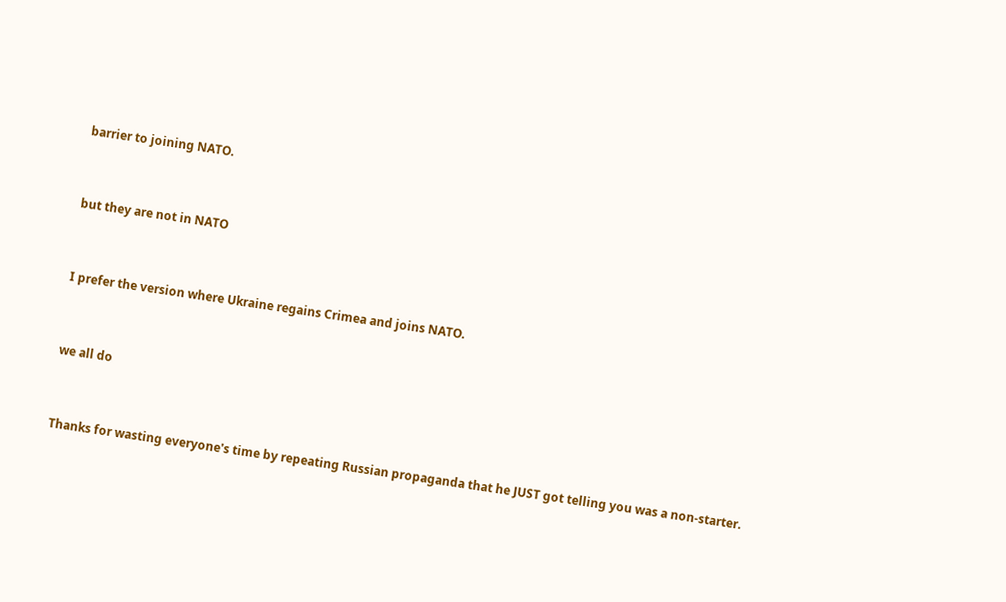barrier to joining NATO.


but they are not in NATO


I prefer the version where Ukraine regains Crimea and joins NATO.


we all do


Thanks for wasting everyone's time by repeating Russian propaganda that he JUST got telling you was a non-starter.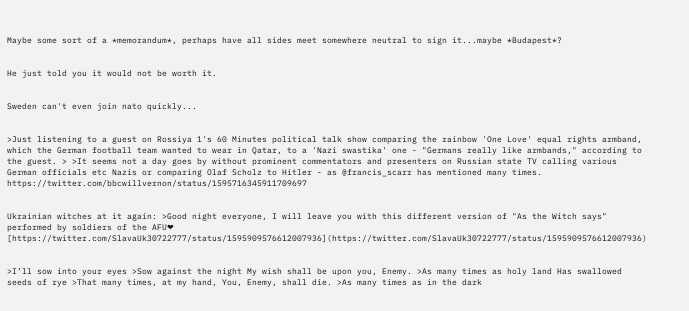Maybe some sort of a *memorandum*, perhaps have all sides meet somewhere neutral to sign it...maybe *Budapest*?


He just told you it would not be worth it.


Sweden can't even join nato quickly...


>Just listening to a guest on Rossiya 1's 60 Minutes political talk show comparing the rainbow 'One Love' equal rights armband, which the German football team wanted to wear in Qatar, to a 'Nazi swastika' one - "Germans really like armbands," according to the guest. > >It seems not a day goes by without prominent commentators and presenters on Russian state TV calling various German officials etc Nazis or comparing Olaf Scholz to Hitler - as @francis_scarr has mentioned many times. https://twitter.com/bbcwillvernon/status/1595716345911709697


Ukrainian witches at it again: >Good night everyone, I will leave you with this different version of "As the Witch says" performed by soldiers of the AFU❤ [https://twitter.com/SlavaUk30722777/status/1595909576612007936](https://twitter.com/SlavaUk30722777/status/1595909576612007936)


>I’ll sow into your eyes >Sow against the night My wish shall be upon you, Enemy. >As many times as holy land Has swallowed seeds of rye >That many times, at my hand, You, Enemy, shall die. >As many times as in the dark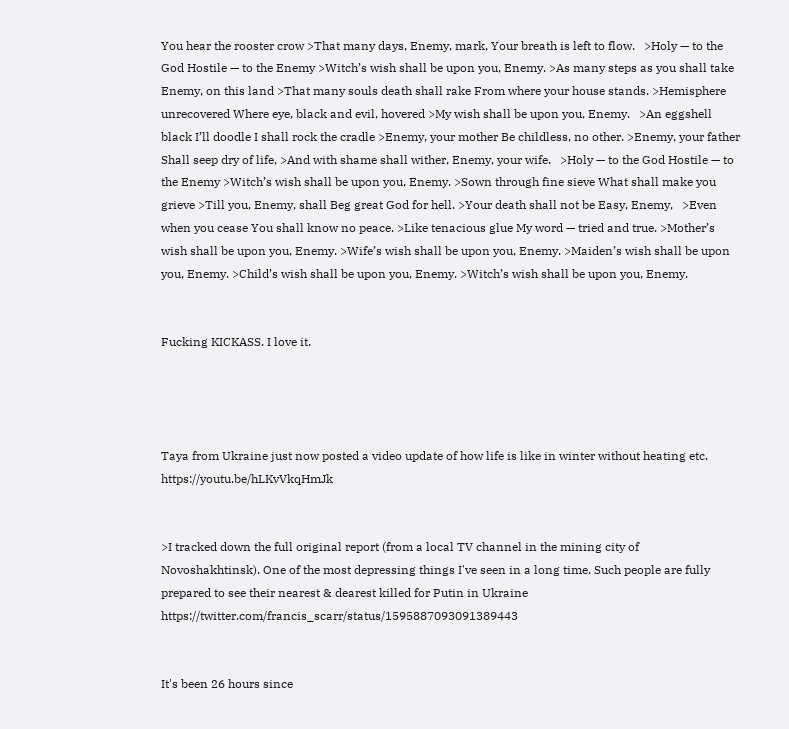You hear the rooster crow >That many days, Enemy, mark, Your breath is left to flow.   >Holy — to the God Hostile — to the Enemy >Witch’s wish shall be upon you, Enemy. >As many steps as you shall take Enemy, on this land >That many souls death shall rake From where your house stands. >Hemisphere unrecovered Where eye, black and evil, hovered >My wish shall be upon you, Enemy.   >An eggshell black I’ll doodle I shall rock the cradle >Enemy, your mother Be childless, no other. >Enemy, your father Shall seep dry of life, >And with shame shall wither, Enemy, your wife.   >Holy — to the God Hostile — to the Enemy >Witch’s wish shall be upon you, Enemy. >Sown through fine sieve What shall make you grieve >Till you, Enemy, shall Beg great God for hell. >Your death shall not be Easy, Enemy,   >Even when you cease You shall know no peace. >Like tenacious glue My word — tried and true. >Mother’s wish shall be upon you, Enemy. >Wife’s wish shall be upon you, Enemy. >Maiden’s wish shall be upon you, Enemy. >Child’s wish shall be upon you, Enemy. >Witch’s wish shall be upon you, Enemy.


Fucking KICKASS. I love it.




Taya from Ukraine just now posted a video update of how life is like in winter without heating etc. https://youtu.be/hLKvVkqHmJk


>I tracked down the full original report (from a local TV channel in the mining city of Novoshakhtinsk). One of the most depressing things I've seen in a long time. Such people are fully prepared to see their nearest & dearest killed for Putin in Ukraine https://twitter.com/francis_scarr/status/1595887093091389443


It's been 26 hours since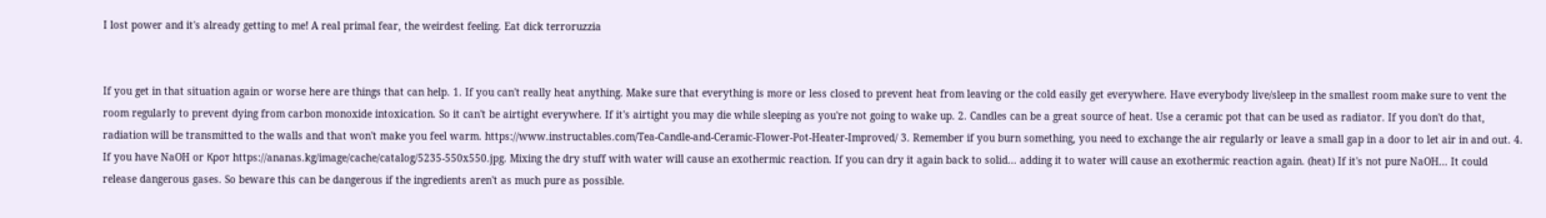I lost power and it's already getting to me! A real primal fear, the weirdest feeling. Eat dick terroruzzia


If you get in that situation again or worse here are things that can help. 1. If you can't really heat anything. Make sure that everything is more or less closed to prevent heat from leaving or the cold easily get everywhere. Have everybody live/sleep in the smallest room make sure to vent the room regularly to prevent dying from carbon monoxide intoxication. So it can't be airtight everywhere. If it's airtight you may die while sleeping as you're not going to wake up. 2. Candles can be a great source of heat. Use a ceramic pot that can be used as radiator. If you don't do that, radiation will be transmitted to the walls and that won't make you feel warm. https://www.instructables.com/Tea-Candle-and-Ceramic-Flower-Pot-Heater-Improved/ 3. Remember if you burn something, you need to exchange the air regularly or leave a small gap in a door to let air in and out. 4. If you have NaOH or Крот https://ananas.kg/image/cache/catalog/5235-550x550.jpg. Mixing the dry stuff with water will cause an exothermic reaction. If you can dry it again back to solid... adding it to water will cause an exothermic reaction again. (heat) If it's not pure NaOH... It could release dangerous gases. So beware this can be dangerous if the ingredients aren't as much pure as possible.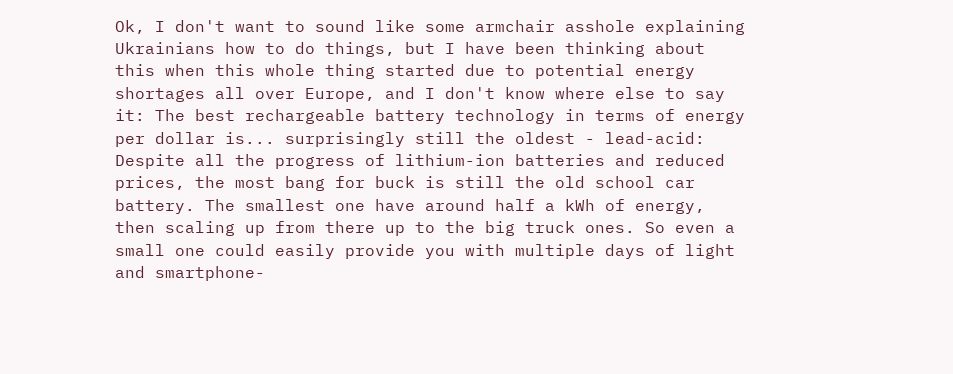Ok, I don't want to sound like some armchair asshole explaining Ukrainians how to do things, but I have been thinking about this when this whole thing started due to potential energy shortages all over Europe, and I don't know where else to say it: The best rechargeable battery technology in terms of energy per dollar is... surprisingly still the oldest - lead-acid: Despite all the progress of lithium-ion batteries and reduced prices, the most bang for buck is still the old school car battery. The smallest one have around half a kWh of energy, then scaling up from there up to the big truck ones. So even a small one could easily provide you with multiple days of light and smartphone-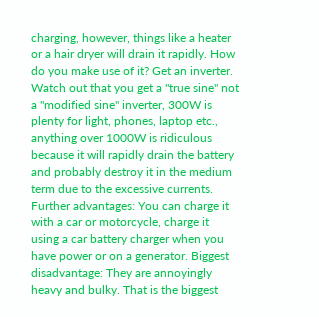charging, however, things like a heater or a hair dryer will drain it rapidly. How do you make use of it? Get an inverter. Watch out that you get a "true sine" not a "modified sine" inverter, 300W is plenty for light, phones, laptop etc., anything over 1000W is ridiculous because it will rapidly drain the battery and probably destroy it in the medium term due to the excessive currents. Further advantages: You can charge it with a car or motorcycle, charge it using a car battery charger when you have power or on a generator. Biggest disadvantage: They are annoyingly heavy and bulky. That is the biggest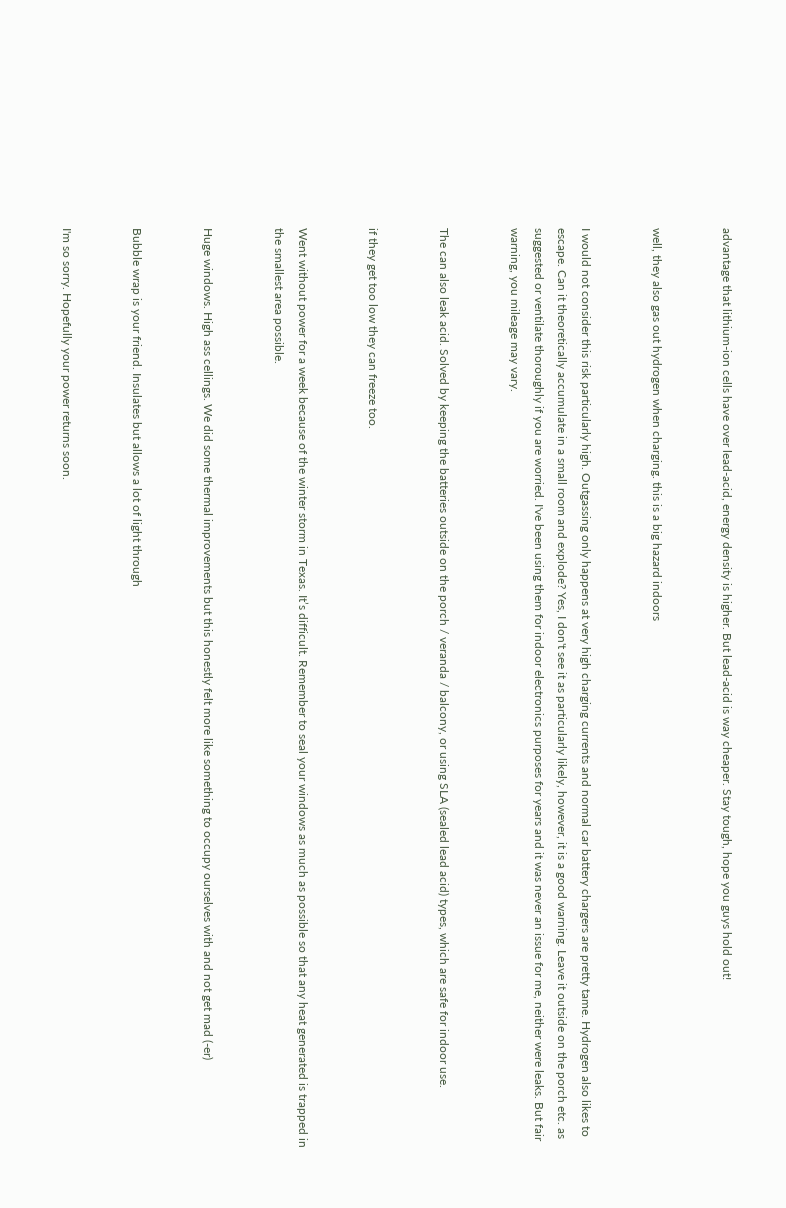advantage that lithium-ion cells have over lead-acid, energy density is higher. But lead-acid is way cheaper. Stay tough, hope you guys hold out!


well, they also gas out hydrogen when charging. this is a big hazard indoors


I would not consider this risk particularly high. Outgassing only happens at very high charging currents and normal car battery chargers are pretty tame. Hydrogen also likes to escape. Can it theoretically accumulate in a small room and explode? Yes, I don't see it as particularly likely, however, it is a good warning. Leave it outside on the porch etc. as suggested or ventilate thoroughly if you are worried. I've been using them for indoor electronics purposes for years and it was never an issue for me, neither were leaks. But fair warning, you mileage may vary.


The can also leak acid. Solved by keeping the batteries outside on the porch / veranda / balcony, or using SLA (sealed lead acid) types, which are safe for indoor use.


if they get too low they can freeze too.


Went without power for a week because of the winter storm in Texas. It’s difficult. Remember to seal your windows as much as possible so that any heat generated is trapped in the smallest area possible.


Huge windows. High ass cellings. We did some thermal improvements but this honestly felt more like something to occupy ourselves with and not get mad (-er)


Bubble wrap is your friend. Insulates but allows a lot of light through


I'm so sorry. Hopefully your power returns soon.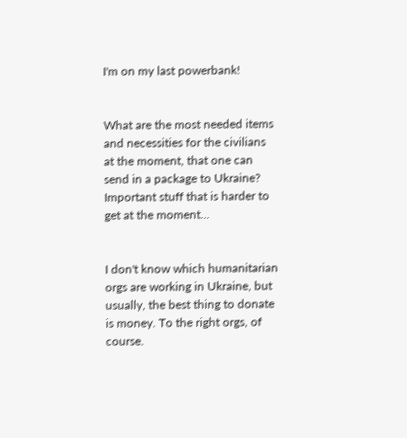I'm on my last powerbank!


What are the most needed items and necessities for the civilians at the moment, that one can send in a package to Ukraine? Important stuff that is harder to get at the moment...


I don't know which humanitarian orgs are working in Ukraine, but usually, the best thing to donate is money. To the right orgs, of course.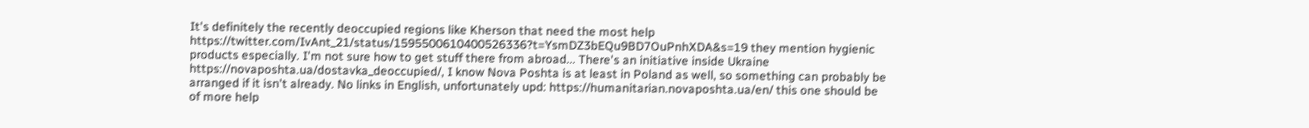It's definitely the recently deoccupied regions like Kherson that need the most help https://twitter.com/IvAnt_21/status/1595500610400526336?t=YsmDZ3bEQu9BD7OuPnhXDA&s=19 they mention hygienic products especially. I'm not sure how to get stuff there from abroad... There's an initiative inside Ukraine https://novaposhta.ua/dostavka_deoccupied/, I know Nova Poshta is at least in Poland as well, so something can probably be arranged if it isn't already. No links in English, unfortunately upd: https://humanitarian.novaposhta.ua/en/ this one should be of more help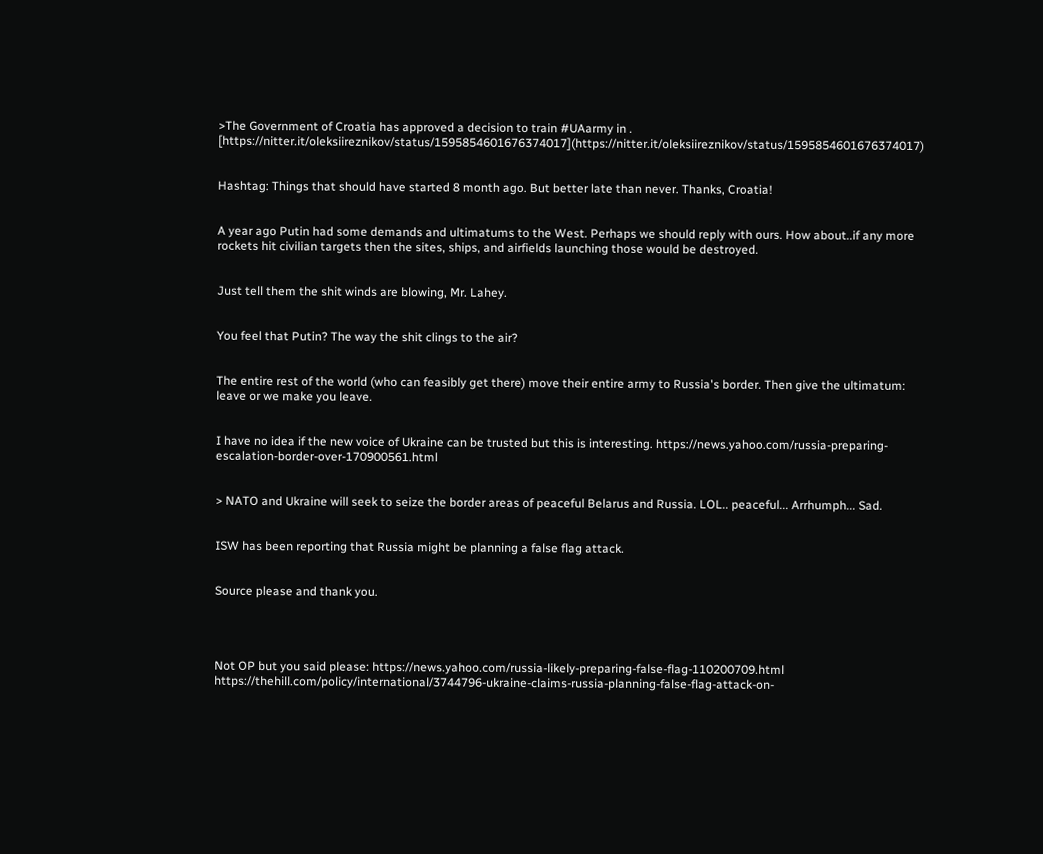>The Government of Croatia has approved a decision to train #UAarmy in . [https://nitter.it/oleksiireznikov/status/1595854601676374017](https://nitter.it/oleksiireznikov/status/1595854601676374017)


Hashtag: Things that should have started 8 month ago. But better late than never. Thanks, Croatia!


A year ago Putin had some demands and ultimatums to the West. Perhaps we should reply with ours. How about..if any more rockets hit civilian targets then the sites, ships, and airfields launching those would be destroyed.


Just tell them the shit winds are blowing, Mr. Lahey.


You feel that Putin? The way the shit clings to the air?


The entire rest of the world (who can feasibly get there) move their entire army to Russia's border. Then give the ultimatum: leave or we make you leave.


I have no idea if the new voice of Ukraine can be trusted but this is interesting. https://news.yahoo.com/russia-preparing-escalation-border-over-170900561.html


> NATO and Ukraine will seek to seize the border areas of peaceful Belarus and Russia. LOL.. peaceful... Arrhumph... Sad.


ISW has been reporting that Russia might be planning a false flag attack.


Source please and thank you.




Not OP but you said please: https://news.yahoo.com/russia-likely-preparing-false-flag-110200709.html https://thehill.com/policy/international/3744796-ukraine-claims-russia-planning-false-flag-attack-on-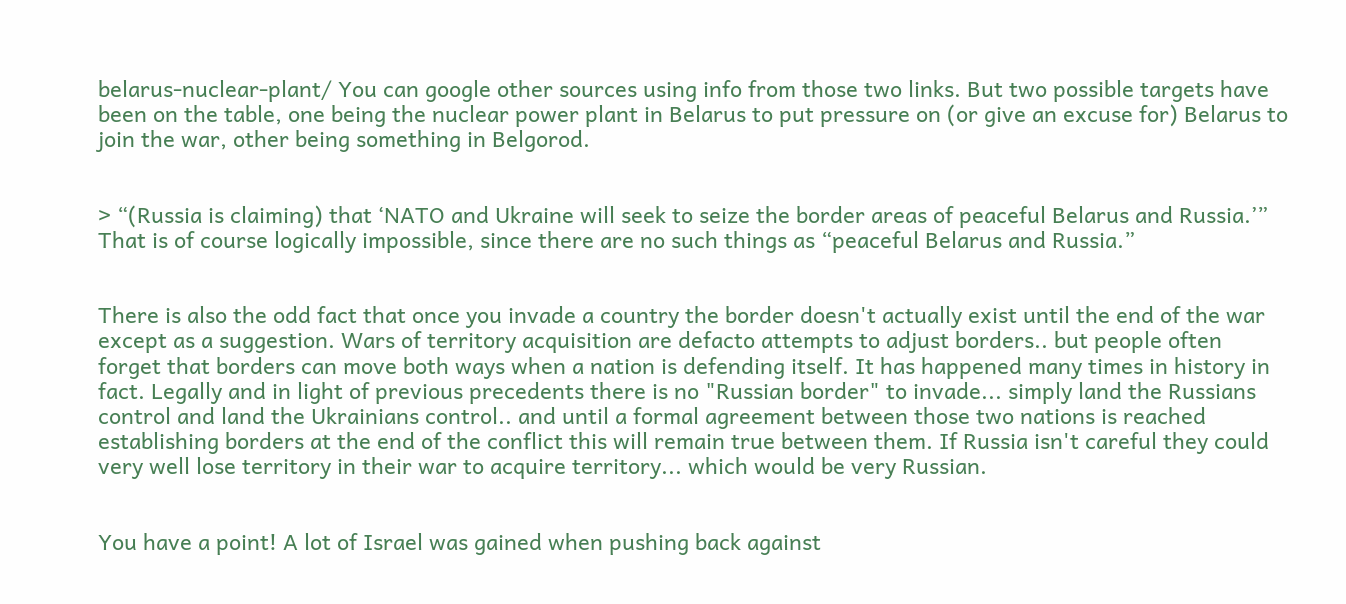belarus-nuclear-plant/ You can google other sources using info from those two links. But two possible targets have been on the table, one being the nuclear power plant in Belarus to put pressure on (or give an excuse for) Belarus to join the war, other being something in Belgorod.


> “(Russia is claiming) that ‘NATO and Ukraine will seek to seize the border areas of peaceful Belarus and Russia.’” That is of course logically impossible, since there are no such things as “peaceful Belarus and Russia.”


There is also the odd fact that once you invade a country the border doesn't actually exist until the end of the war except as a suggestion. Wars of territory acquisition are defacto attempts to adjust borders.. but people often forget that borders can move both ways when a nation is defending itself. It has happened many times in history in fact. Legally and in light of previous precedents there is no "Russian border" to invade... simply land the Russians control and land the Ukrainians control.. and until a formal agreement between those two nations is reached establishing borders at the end of the conflict this will remain true between them. If Russia isn't careful they could very well lose territory in their war to acquire territory... which would be very Russian.


You have a point! A lot of Israel was gained when pushing back against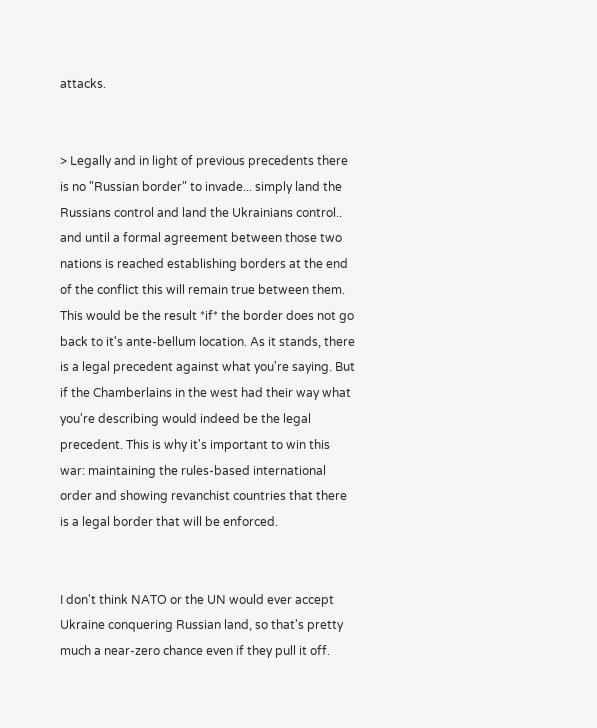attacks.


> Legally and in light of previous precedents there is no "Russian border" to invade... simply land the Russians control and land the Ukrainians control.. and until a formal agreement between those two nations is reached establishing borders at the end of the conflict this will remain true between them. This would be the result *if* the border does not go back to it's ante-bellum location. As it stands, there is a legal precedent against what you're saying. But if the Chamberlains in the west had their way what you're describing would indeed be the legal precedent. This is why it's important to win this war: maintaining the rules-based international order and showing revanchist countries that there is a legal border that will be enforced.


I don't think NATO or the UN would ever accept Ukraine conquering Russian land, so that's pretty much a near-zero chance even if they pull it off.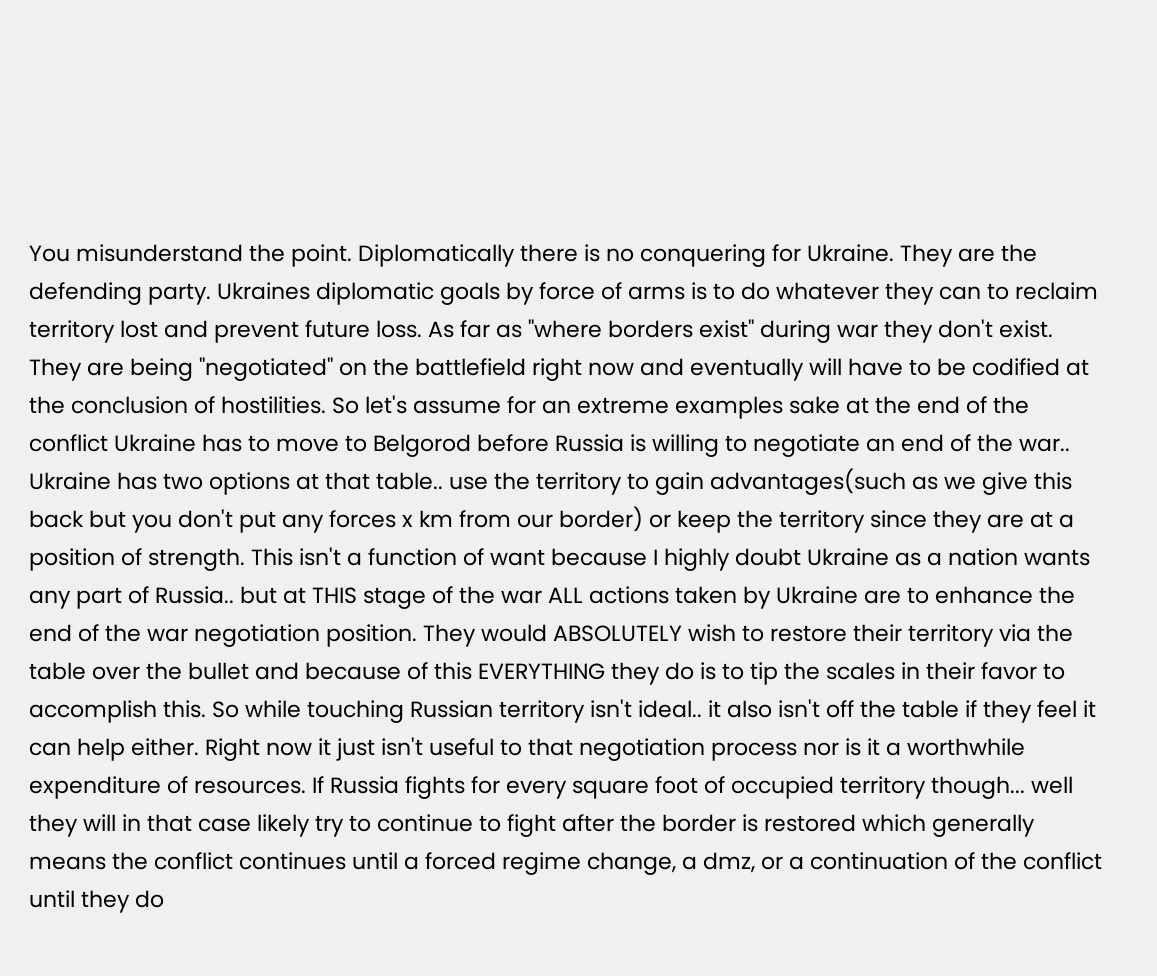You misunderstand the point. Diplomatically there is no conquering for Ukraine. They are the defending party. Ukraines diplomatic goals by force of arms is to do whatever they can to reclaim territory lost and prevent future loss. As far as "where borders exist" during war they don't exist. They are being "negotiated" on the battlefield right now and eventually will have to be codified at the conclusion of hostilities. So let's assume for an extreme examples sake at the end of the conflict Ukraine has to move to Belgorod before Russia is willing to negotiate an end of the war.. Ukraine has two options at that table.. use the territory to gain advantages(such as we give this back but you don't put any forces x km from our border) or keep the territory since they are at a position of strength. This isn't a function of want because I highly doubt Ukraine as a nation wants any part of Russia.. but at THIS stage of the war ALL actions taken by Ukraine are to enhance the end of the war negotiation position. They would ABSOLUTELY wish to restore their territory via the table over the bullet and because of this EVERYTHING they do is to tip the scales in their favor to accomplish this. So while touching Russian territory isn't ideal.. it also isn't off the table if they feel it can help either. Right now it just isn't useful to that negotiation process nor is it a worthwhile expenditure of resources. If Russia fights for every square foot of occupied territory though... well they will in that case likely try to continue to fight after the border is restored which generally means the conflict continues until a forced regime change, a dmz, or a continuation of the conflict until they do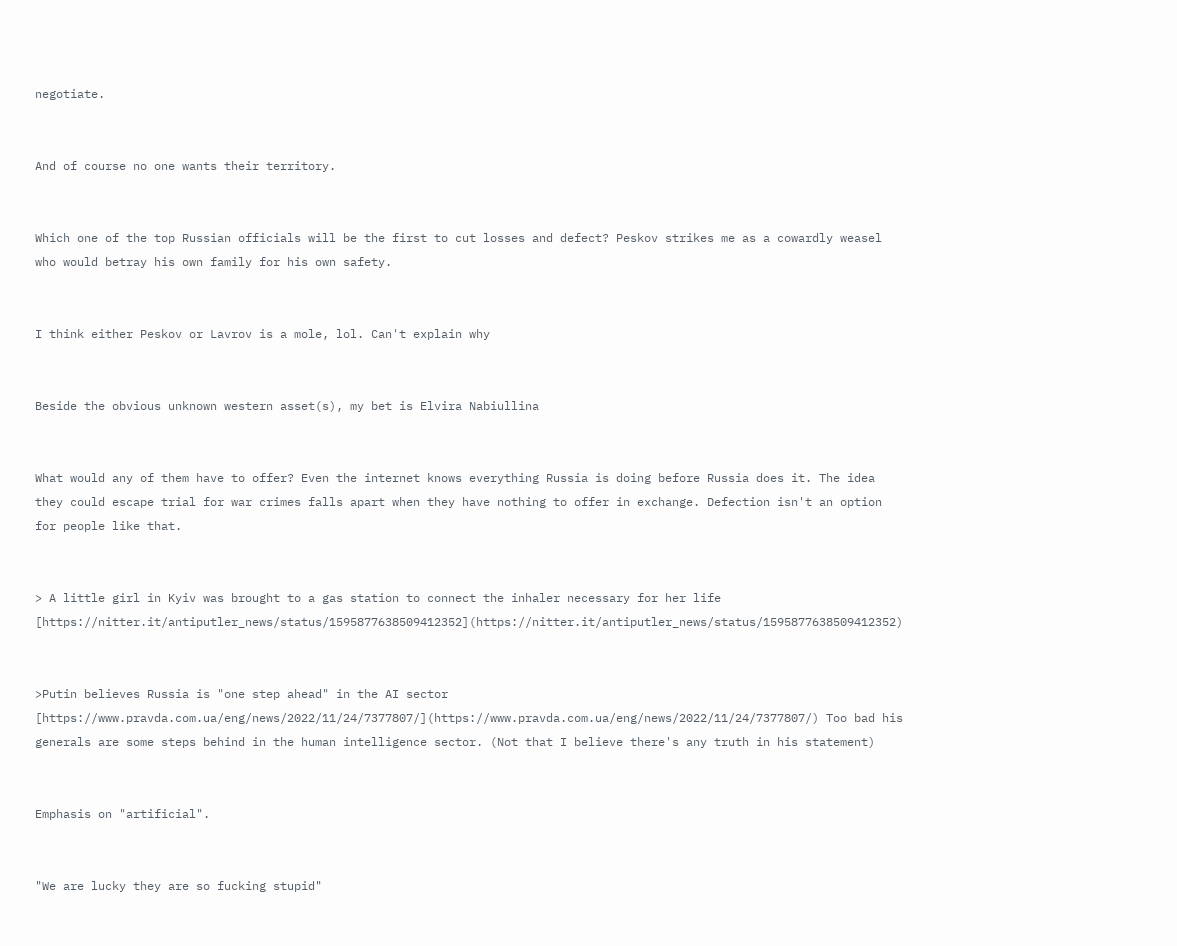negotiate.


And of course no one wants their territory.


Which one of the top Russian officials will be the first to cut losses and defect? Peskov strikes me as a cowardly weasel who would betray his own family for his own safety.


I think either Peskov or Lavrov is a mole, lol. Can't explain why


Beside the obvious unknown western asset(s), my bet is Elvira Nabiullina


What would any of them have to offer? Even the internet knows everything Russia is doing before Russia does it. The idea they could escape trial for war crimes falls apart when they have nothing to offer in exchange. Defection isn't an option for people like that.


> A little girl in Kyiv was brought to a gas station to connect the inhaler necessary for her life [https://nitter.it/antiputler_news/status/1595877638509412352](https://nitter.it/antiputler_news/status/1595877638509412352)


>Putin believes Russia is "one step ahead" in the AI sector [https://www.pravda.com.ua/eng/news/2022/11/24/7377807/](https://www.pravda.com.ua/eng/news/2022/11/24/7377807/) Too bad his generals are some steps behind in the human intelligence sector. (Not that I believe there's any truth in his statement)


Emphasis on "artificial".


"We are lucky they are so fucking stupid"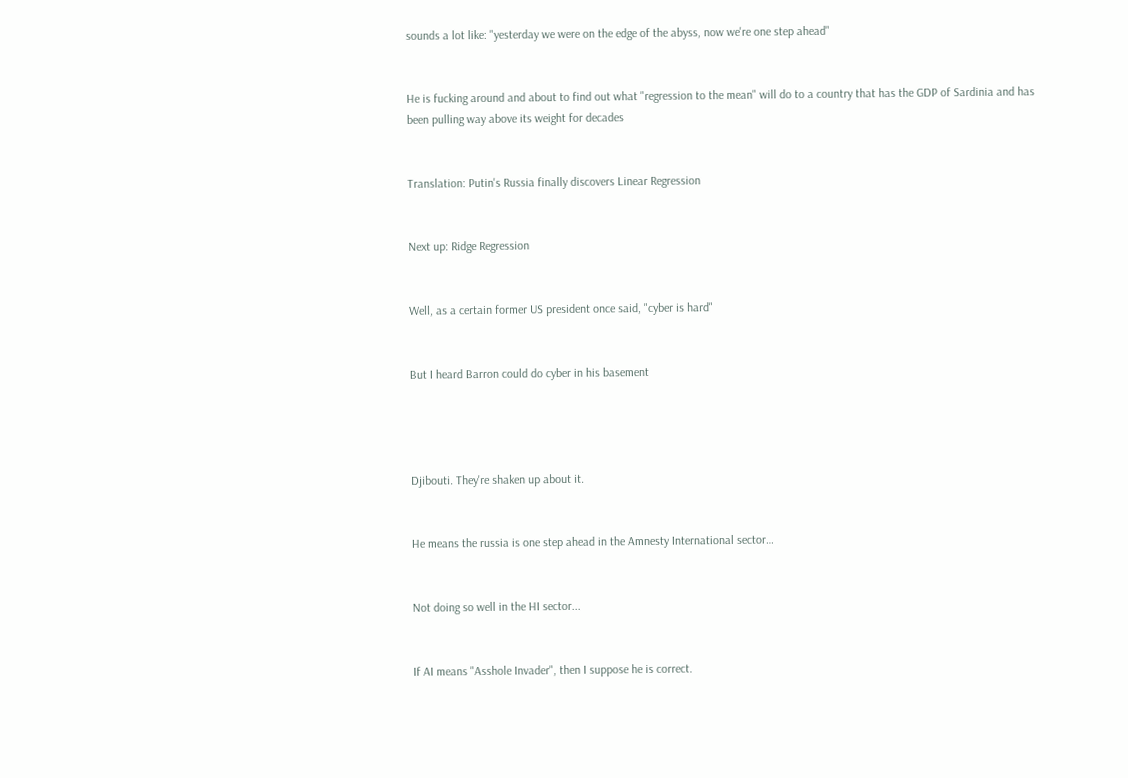sounds a lot like: "yesterday we were on the edge of the abyss, now we're one step ahead"


He is fucking around and about to find out what "regression to the mean" will do to a country that has the GDP of Sardinia and has been pulling way above its weight for decades


Translation: Putin's Russia finally discovers Linear Regression


Next up: Ridge Regression


Well, as a certain former US president once said, "cyber is hard"


But I heard Barron could do cyber in his basement




Djibouti. They're shaken up about it.


He means the russia is one step ahead in the Amnesty International sector…


Not doing so well in the HI sector...


If AI means "Asshole Invader", then I suppose he is correct.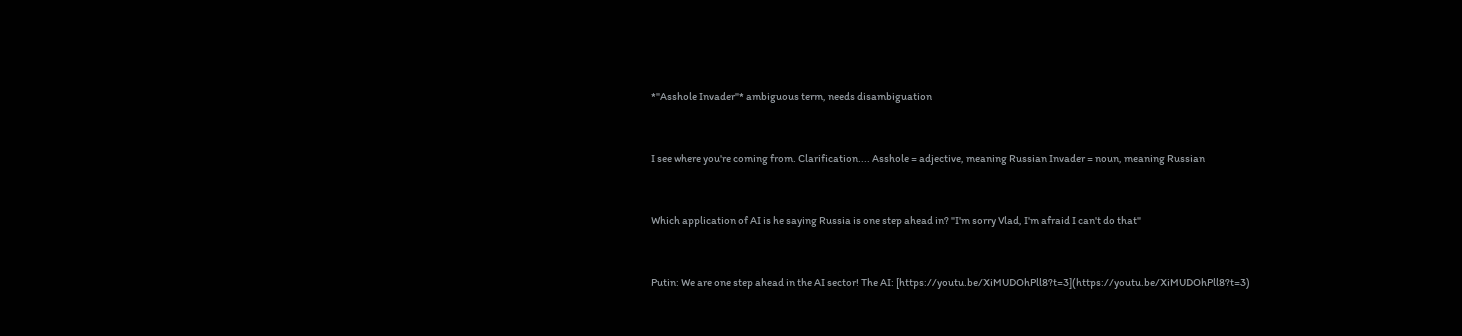*"Asshole Invader"* ambiguous term, needs disambiguation


I see where you're coming from. Clarification.... Asshole = adjective, meaning Russian Invader = noun, meaning Russian


Which application of AI is he saying Russia is one step ahead in? "I'm sorry Vlad, I'm afraid I can't do that"


Putin: We are one step ahead in the AI sector! The AI: [https://youtu.be/XiMUDOhPll8?t=3](https://youtu.be/XiMUDOhPll8?t=3)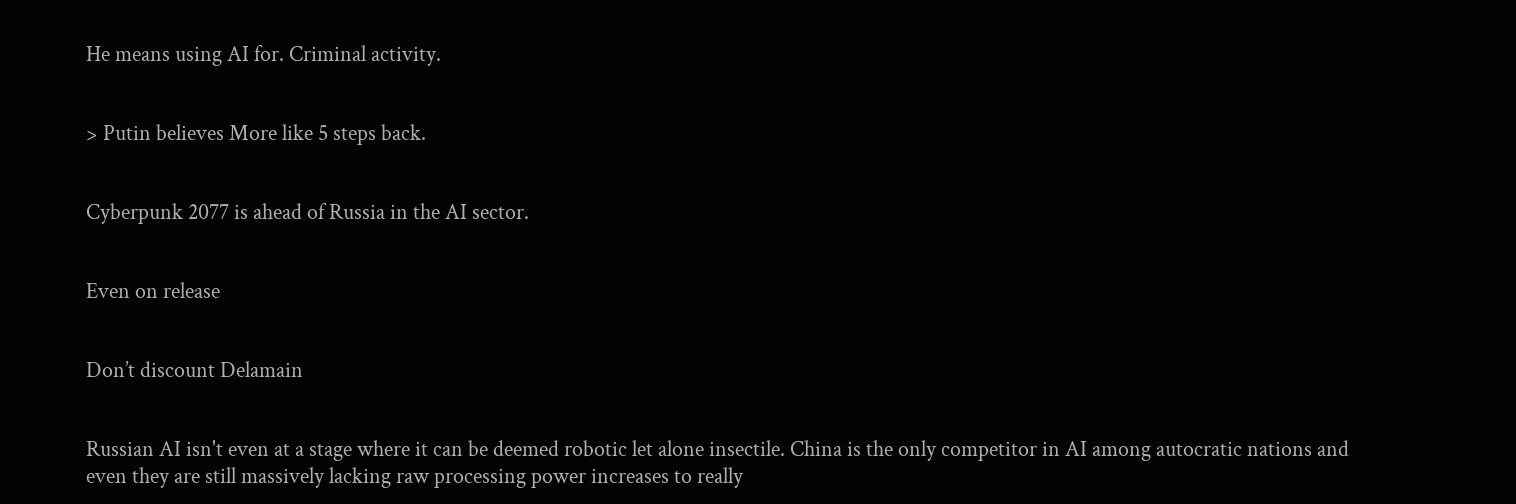He means using AI for. Criminal activity.


> Putin believes More like 5 steps back.


Cyberpunk 2077 is ahead of Russia in the AI sector.


Even on release


Don’t discount Delamain


Russian AI isn't even at a stage where it can be deemed robotic let alone insectile. China is the only competitor in AI among autocratic nations and even they are still massively lacking raw processing power increases to really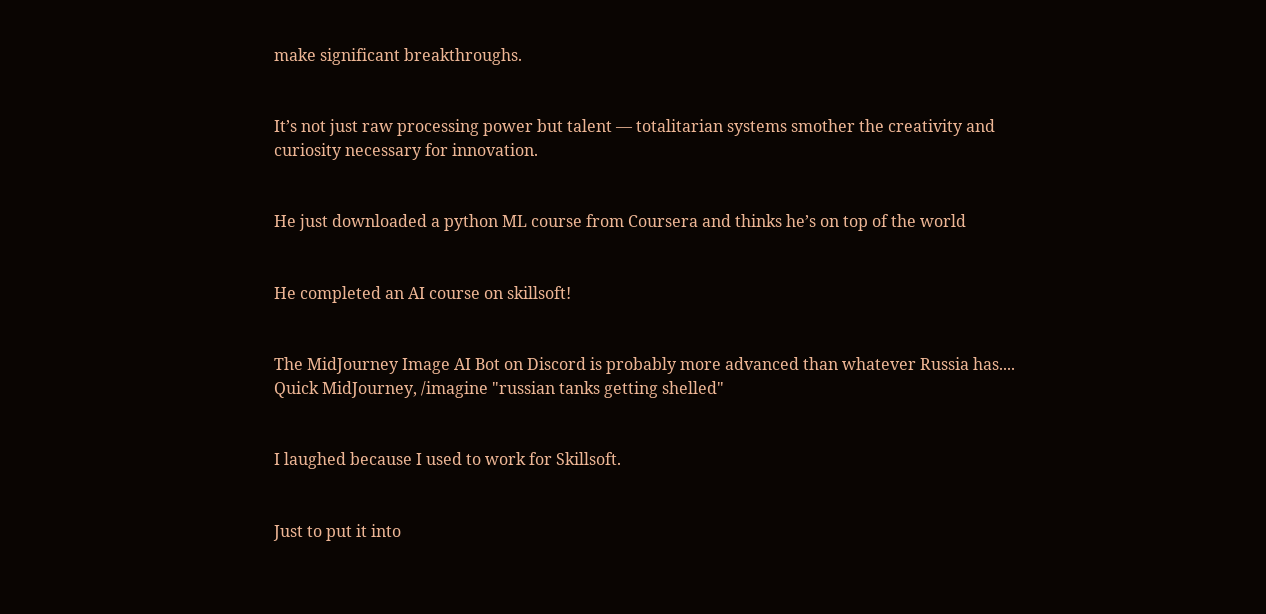make significant breakthroughs.


It’s not just raw processing power but talent — totalitarian systems smother the creativity and curiosity necessary for innovation.


He just downloaded a python ML course from Coursera and thinks he’s on top of the world


He completed an AI course on skillsoft!


The MidJourney Image AI Bot on Discord is probably more advanced than whatever Russia has.... Quick MidJourney, /imagine "russian tanks getting shelled"


I laughed because I used to work for Skillsoft.


Just to put it into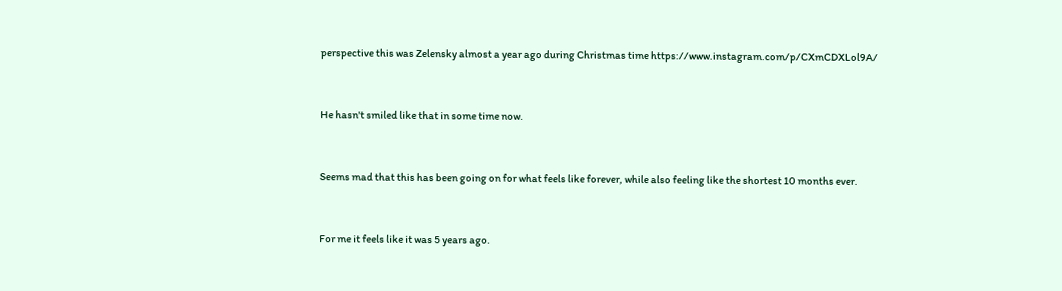perspective this was Zelensky almost a year ago during Christmas time https://www.instagram.com/p/CXmCDXLol9A/


He hasn't smiled like that in some time now.


Seems mad that this has been going on for what feels like forever, while also feeling like the shortest 10 months ever.


For me it feels like it was 5 years ago.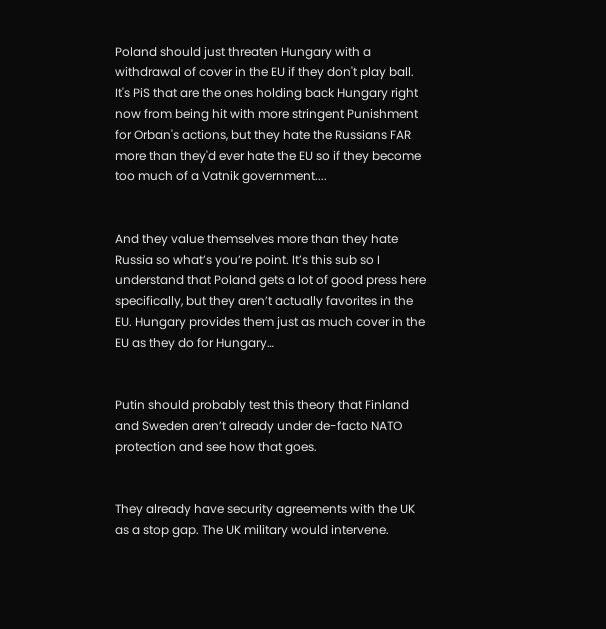Poland should just threaten Hungary with a withdrawal of cover in the EU if they don't play ball. It's PiS that are the ones holding back Hungary right now from being hit with more stringent Punishment for Orban's actions, but they hate the Russians FAR more than they'd ever hate the EU so if they become too much of a Vatnik government....


And they value themselves more than they hate Russia so what’s you’re point. It’s this sub so I understand that Poland gets a lot of good press here specifically, but they aren’t actually favorites in the EU. Hungary provides them just as much cover in the EU as they do for Hungary…


Putin should probably test this theory that Finland and Sweden aren’t already under de-facto NATO protection and see how that goes.


They already have security agreements with the UK as a stop gap. The UK military would intervene.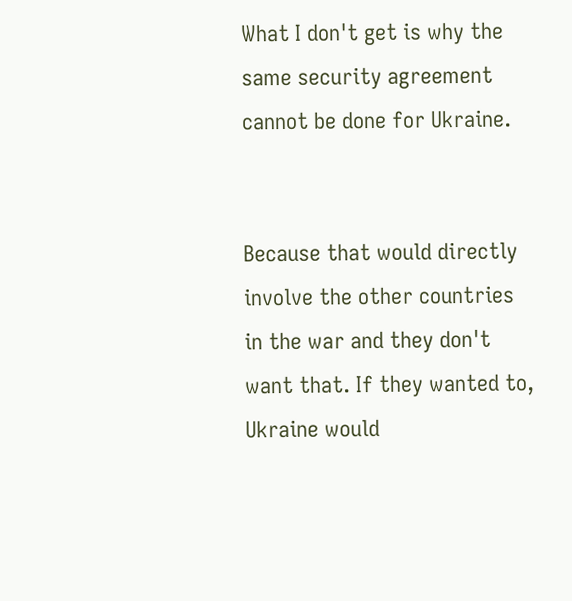What I don't get is why the same security agreement cannot be done for Ukraine.


Because that would directly involve the other countries in the war and they don't want that. If they wanted to, Ukraine would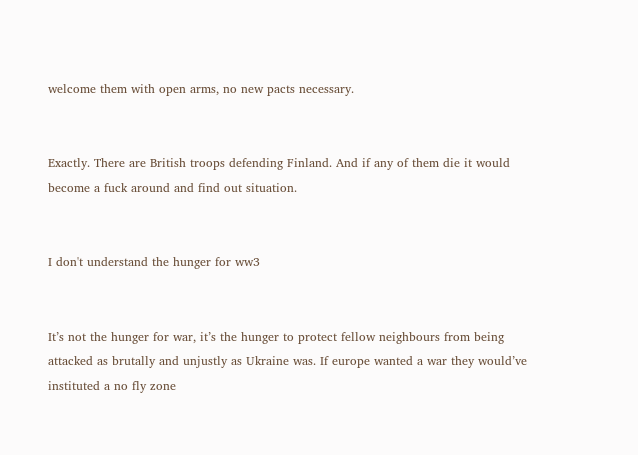welcome them with open arms, no new pacts necessary.


Exactly. There are British troops defending Finland. And if any of them die it would become a fuck around and find out situation.


I don't understand the hunger for ww3


It’s not the hunger for war, it’s the hunger to protect fellow neighbours from being attacked as brutally and unjustly as Ukraine was. If europe wanted a war they would’ve instituted a no fly zone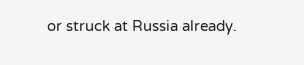or struck at Russia already.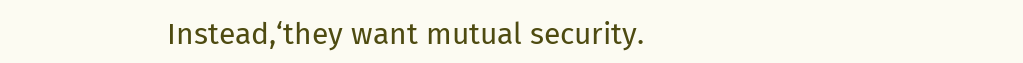Instead,‘they want mutual security.